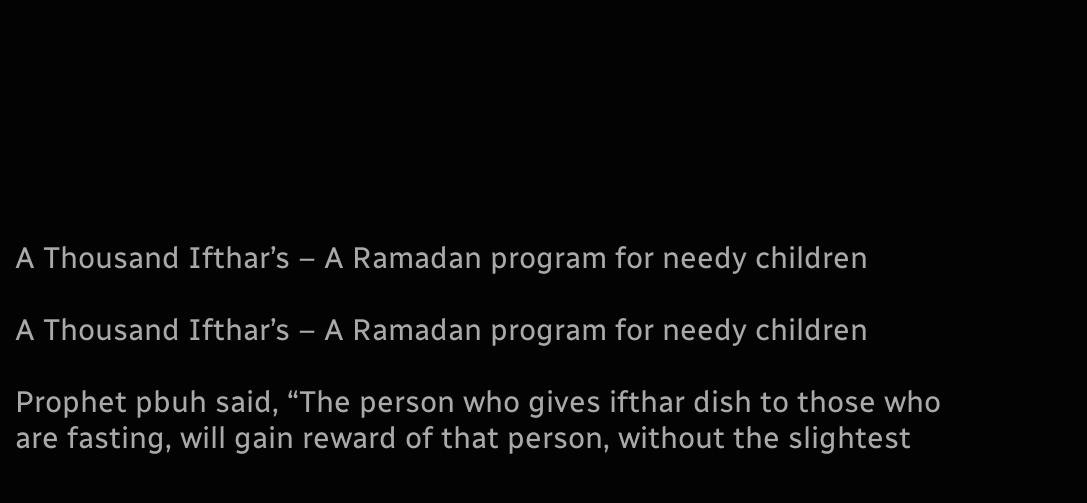A Thousand Ifthar’s – A Ramadan program for needy children

A Thousand Ifthar’s – A Ramadan program for needy children

Prophet pbuh said, “The person who gives ifthar dish to those who are fasting, will gain reward of that person, without the slightest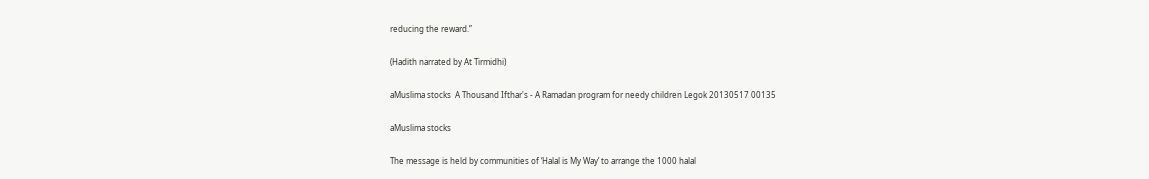reducing the reward.”

(Hadith narrated by At Tirmidhi)

aMuslima stocks  A Thousand Ifthar's - A Ramadan program for needy children Legok 20130517 00135

aMuslima stocks

The message is held by communities of ‘Halal is My Way’ to arrange the 1000 halal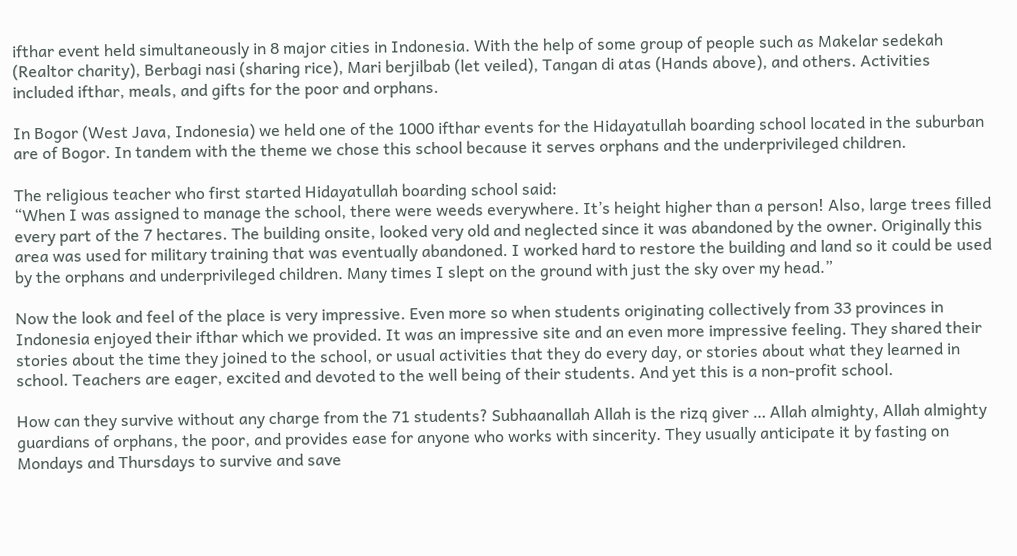ifthar event held simultaneously in 8 major cities in Indonesia. With the help of some group of people such as Makelar sedekah (Realtor charity), Berbagi nasi (sharing rice), Mari berjilbab (let veiled), Tangan di atas (Hands above), and others. Activities included ifthar, meals, and gifts for the poor and orphans.

In Bogor (West Java, Indonesia) we held one of the 1000 ifthar events for the Hidayatullah boarding school located in the suburban are of Bogor. In tandem with the theme we chose this school because it serves orphans and the underprivileged children.

The religious teacher who first started Hidayatullah boarding school said:
“When I was assigned to manage the school, there were weeds everywhere. It’s height higher than a person! Also, large trees filled every part of the 7 hectares. The building onsite, looked very old and neglected since it was abandoned by the owner. Originally this area was used for military training that was eventually abandoned. I worked hard to restore the building and land so it could be used by the orphans and underprivileged children. Many times I slept on the ground with just the sky over my head.”

Now the look and feel of the place is very impressive. Even more so when students originating collectively from 33 provinces in Indonesia enjoyed their ifthar which we provided. It was an impressive site and an even more impressive feeling. They shared their stories about the time they joined to the school, or usual activities that they do every day, or stories about what they learned in school. Teachers are eager, excited and devoted to the well being of their students. And yet this is a non-profit school.

How can they survive without any charge from the 71 students? Subhaanallah Allah is the rizq giver … Allah almighty, Allah almighty guardians of orphans, the poor, and provides ease for anyone who works with sincerity. They usually anticipate it by fasting on Mondays and Thursdays to survive and save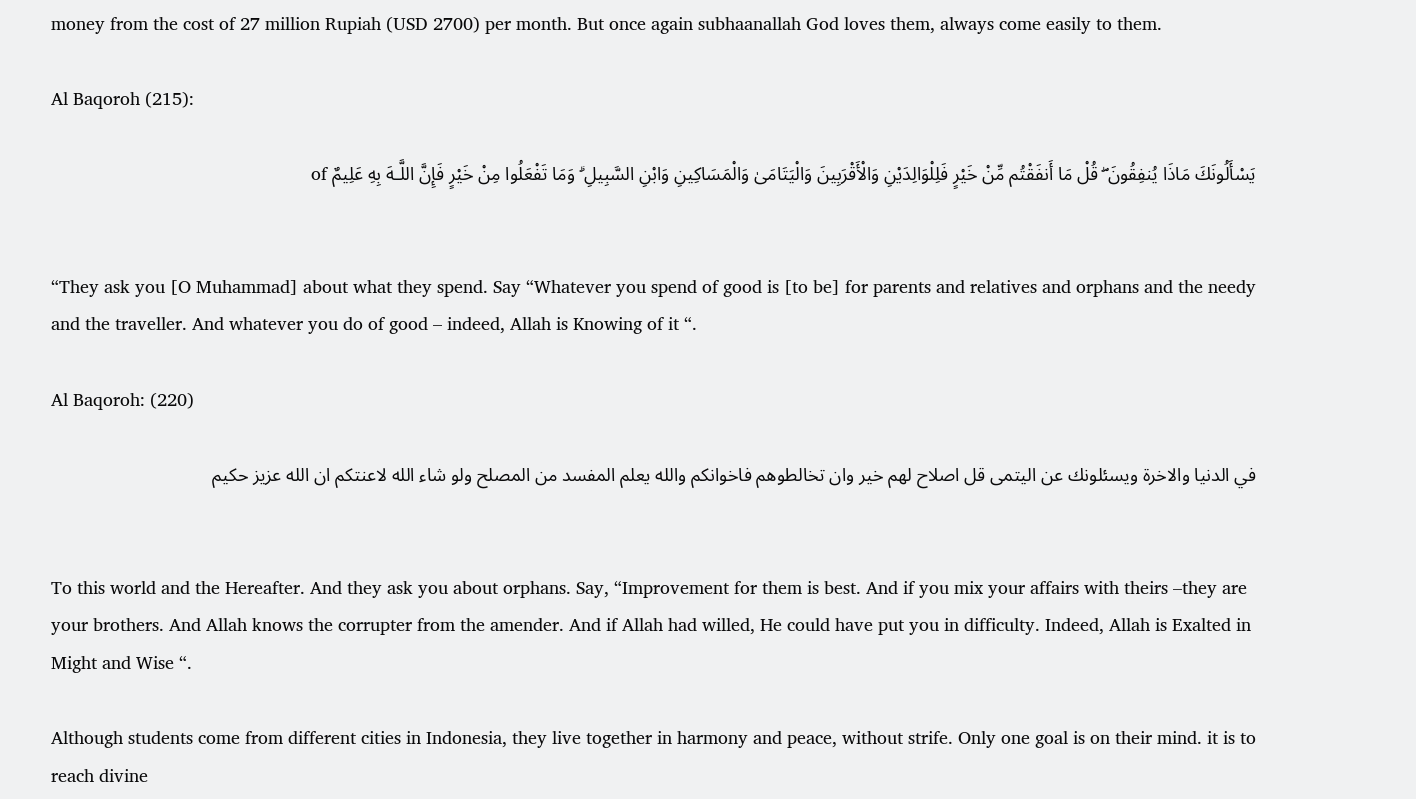money from the cost of 27 million Rupiah (USD 2700) per month. But once again subhaanallah God loves them, always come easily to them.

Al Baqoroh (215):

يَسْأَلُونَكَ مَاذَا يُنفِقُونَ ۖ قُلْ مَا أَنفَقْتُم مِّنْ خَيْرٍ فَلِلْوَالِدَيْنِ وَالْأَقْرَبِينَ وَالْيَتَامَىٰ وَالْمَسَاكِينِ وَابْنِ السَّبِيلِ ۗ وَمَا تَفْعَلُوا مِنْ خَيْرٍ فَإِنَّ اللَّـهَ بِهِ عَلِيمٌ of


“They ask you [O Muhammad] about what they spend. Say “Whatever you spend of good is [to be] for parents and relatives and orphans and the needy and the traveller. And whatever you do of good – indeed, Allah is Knowing of it “.

Al Baqoroh: (220)

في الدنيا والاخرة ويسئلونك عن اليتمى قل اصلاح لهم خير وان تخالطوهم فاخوانكم والله يعلم المفسد من المصلح ولو شاء الله لاعنتكم ان الله عزيز حكيم


To this world and the Hereafter. And they ask you about orphans. Say, “Improvement for them is best. And if you mix your affairs with theirs –they are your brothers. And Allah knows the corrupter from the amender. And if Allah had willed, He could have put you in difficulty. Indeed, Allah is Exalted in Might and Wise “.

Although students come from different cities in Indonesia, they live together in harmony and peace, without strife. Only one goal is on their mind. it is to reach divine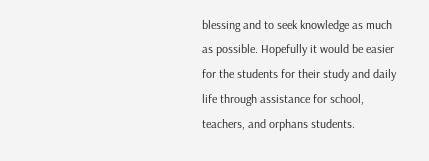blessing and to seek knowledge as much as possible. Hopefully it would be easier for the students for their study and daily life through assistance for school, teachers, and orphans students.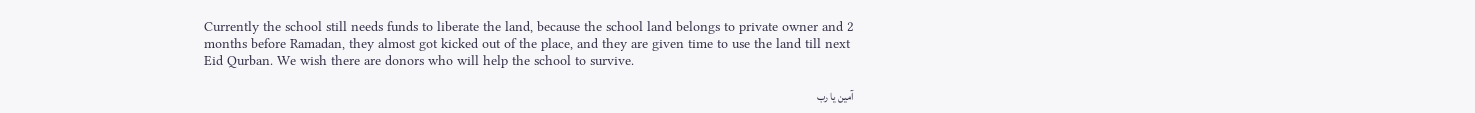Currently the school still needs funds to liberate the land, because the school land belongs to private owner and 2 months before Ramadan, they almost got kicked out of the place, and they are given time to use the land till next Eid Qurban. We wish there are donors who will help the school to survive.

آمين يا رب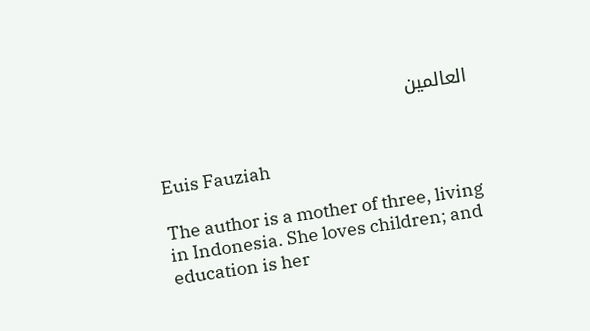العالمين


Euis Fauziah

The author is a mother of three, living in Indonesia. She loves children; and education is her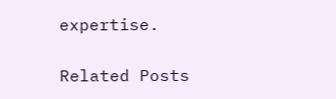expertise.

Related Posts